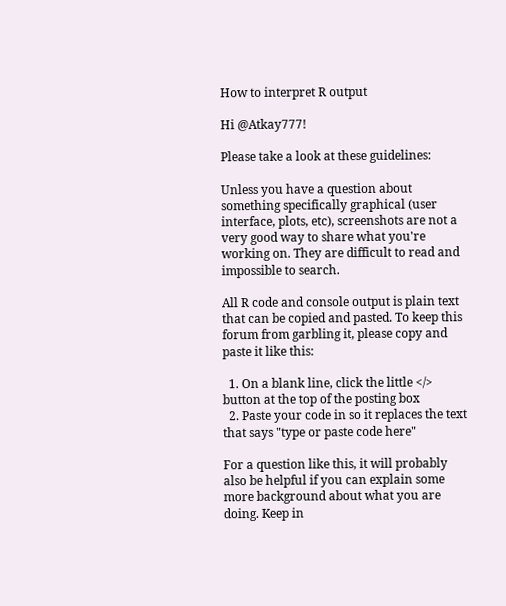How to interpret R output

Hi @Atkay777!

Please take a look at these guidelines:

Unless you have a question about something specifically graphical (user interface, plots, etc), screenshots are not a very good way to share what you're working on. They are difficult to read and impossible to search.

All R code and console output is plain text that can be copied and pasted. To keep this forum from garbling it, please copy and paste it like this:

  1. On a blank line, click the little </> button at the top of the posting box
  2. Paste your code in so it replaces the text that says "type or paste code here"

For a question like this, it will probably also be helpful if you can explain some more background about what you are doing. Keep in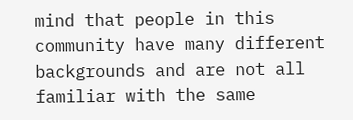mind that people in this community have many different backgrounds and are not all familiar with the same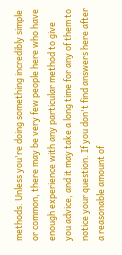methods. Unless you're doing something incredibly simple or common, there may be very few people here who have enough experience with any particular method to give you advice, and it may take a long time for any of them to notice your question. If you don't find answers here after a reasonable amount of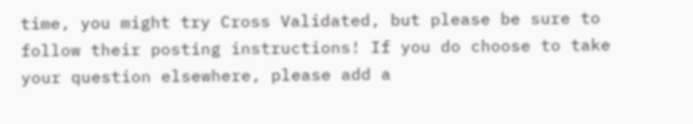time, you might try Cross Validated, but please be sure to follow their posting instructions! If you do choose to take your question elsewhere, please add a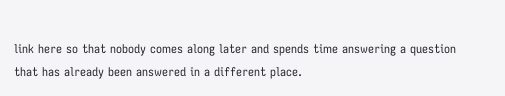link here so that nobody comes along later and spends time answering a question that has already been answered in a different place.